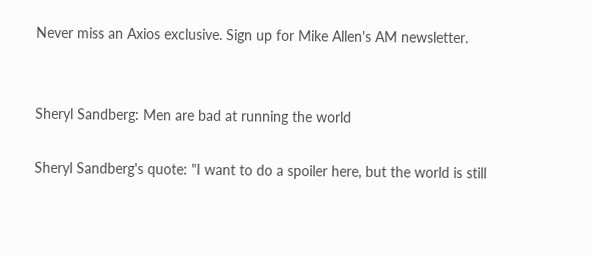Never miss an Axios exclusive. Sign up for Mike Allen's AM newsletter.


Sheryl Sandberg: Men are bad at running the world

Sheryl Sandberg's quote: "I want to do a spoiler here, but the world is still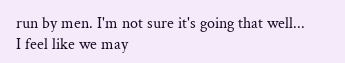run by men. I'm not sure it's going that well... I feel like we may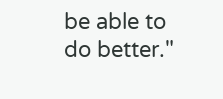be able to do better."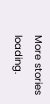More stories loading.